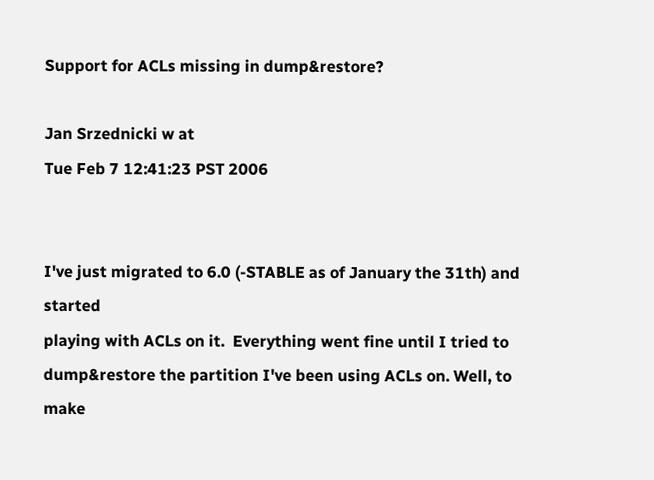Support for ACLs missing in dump&restore?

Jan Srzednicki w at
Tue Feb 7 12:41:23 PST 2006


I've just migrated to 6.0 (-STABLE as of January the 31th) and started
playing with ACLs on it.  Everything went fine until I tried to
dump&restore the partition I've been using ACLs on. Well, to make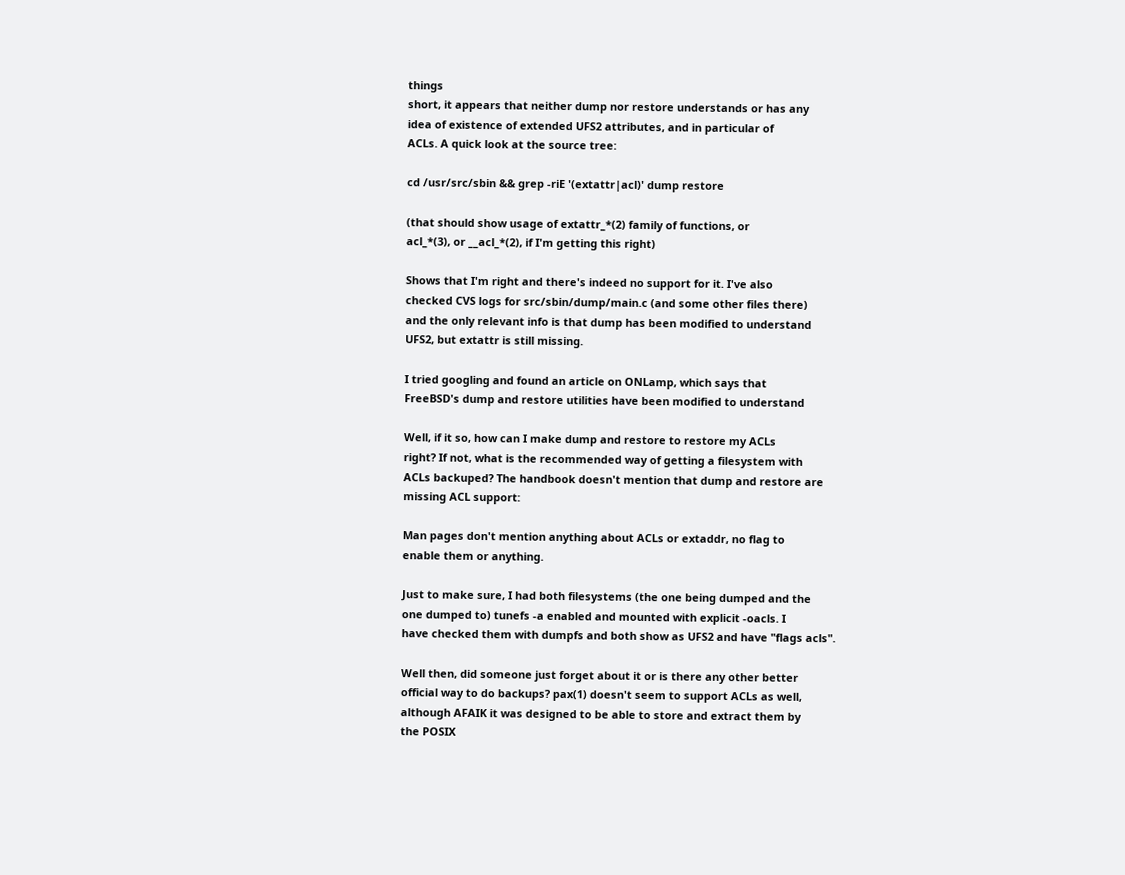things
short, it appears that neither dump nor restore understands or has any
idea of existence of extended UFS2 attributes, and in particular of
ACLs. A quick look at the source tree:

cd /usr/src/sbin && grep -riE '(extattr|acl)' dump restore

(that should show usage of extattr_*(2) family of functions, or
acl_*(3), or __acl_*(2), if I'm getting this right)

Shows that I'm right and there's indeed no support for it. I've also
checked CVS logs for src/sbin/dump/main.c (and some other files there)
and the only relevant info is that dump has been modified to understand
UFS2, but extattr is still missing.

I tried googling and found an article on ONLamp, which says that
FreeBSD's dump and restore utilities have been modified to understand

Well, if it so, how can I make dump and restore to restore my ACLs
right? If not, what is the recommended way of getting a filesystem with
ACLs backuped? The handbook doesn't mention that dump and restore are
missing ACL support:

Man pages don't mention anything about ACLs or extaddr, no flag to
enable them or anything.

Just to make sure, I had both filesystems (the one being dumped and the
one dumped to) tunefs -a enabled and mounted with explicit -oacls. I
have checked them with dumpfs and both show as UFS2 and have "flags acls".

Well then, did someone just forget about it or is there any other better
official way to do backups? pax(1) doesn't seem to support ACLs as well,
although AFAIK it was designed to be able to store and extract them by
the POSIX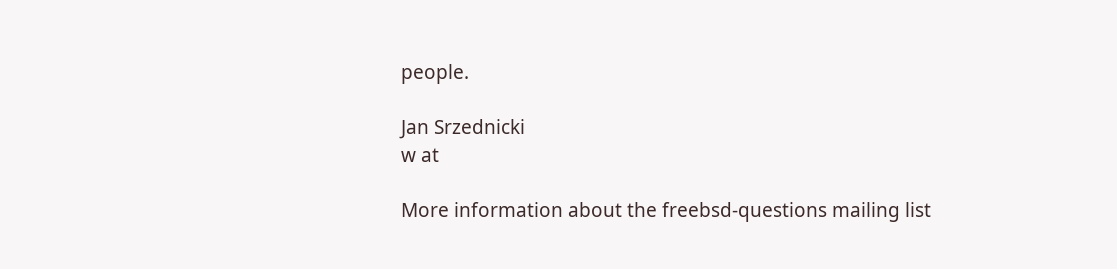people.

Jan Srzednicki
w at

More information about the freebsd-questions mailing list